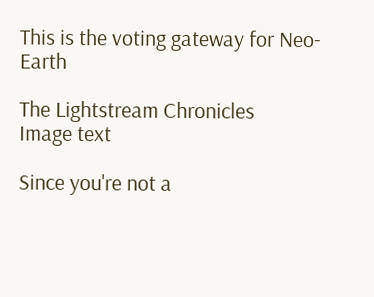This is the voting gateway for Neo-Earth

The Lightstream Chronicles
Image text

Since you're not a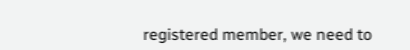registered member, we need to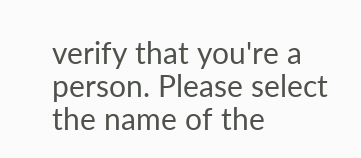verify that you're a person. Please select the name of the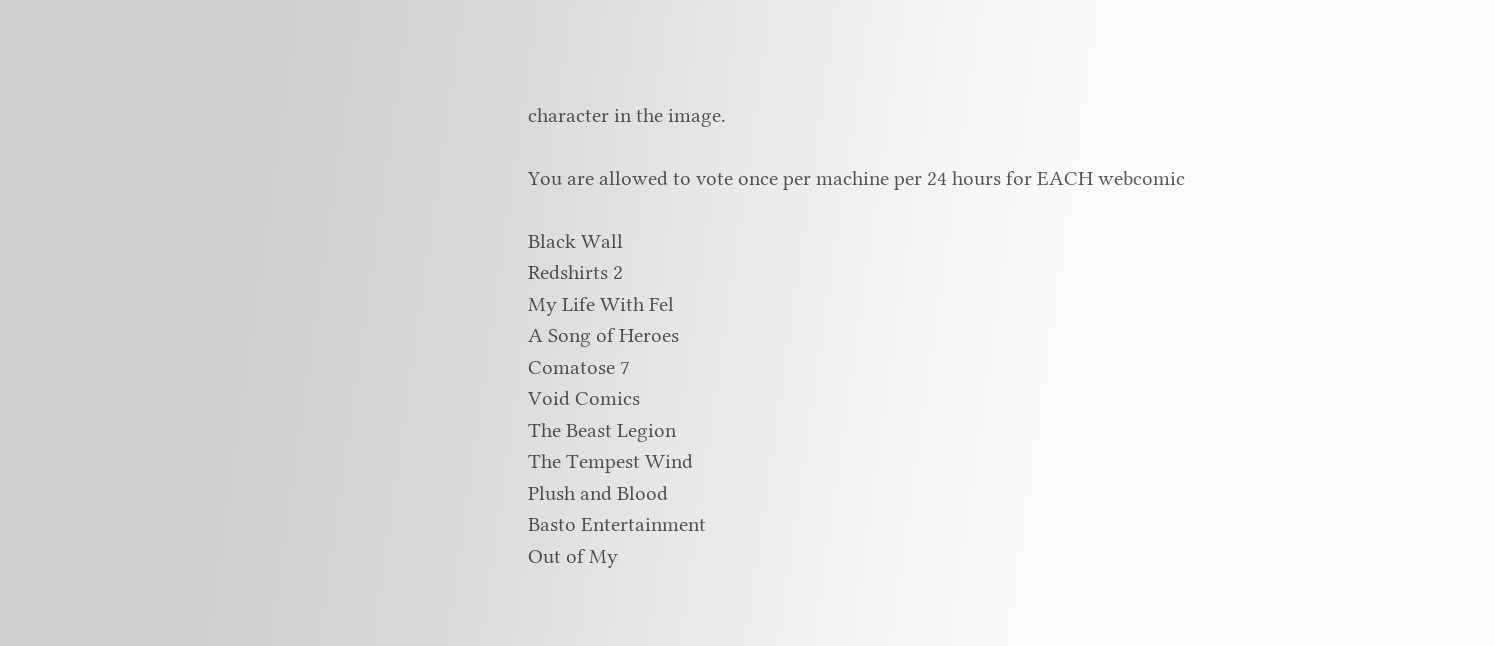character in the image.

You are allowed to vote once per machine per 24 hours for EACH webcomic

Black Wall
Redshirts 2
My Life With Fel
A Song of Heroes
Comatose 7
Void Comics
The Beast Legion
The Tempest Wind
Plush and Blood
Basto Entertainment
Out of My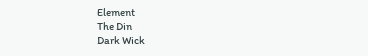Element
The Din
Dark Wick